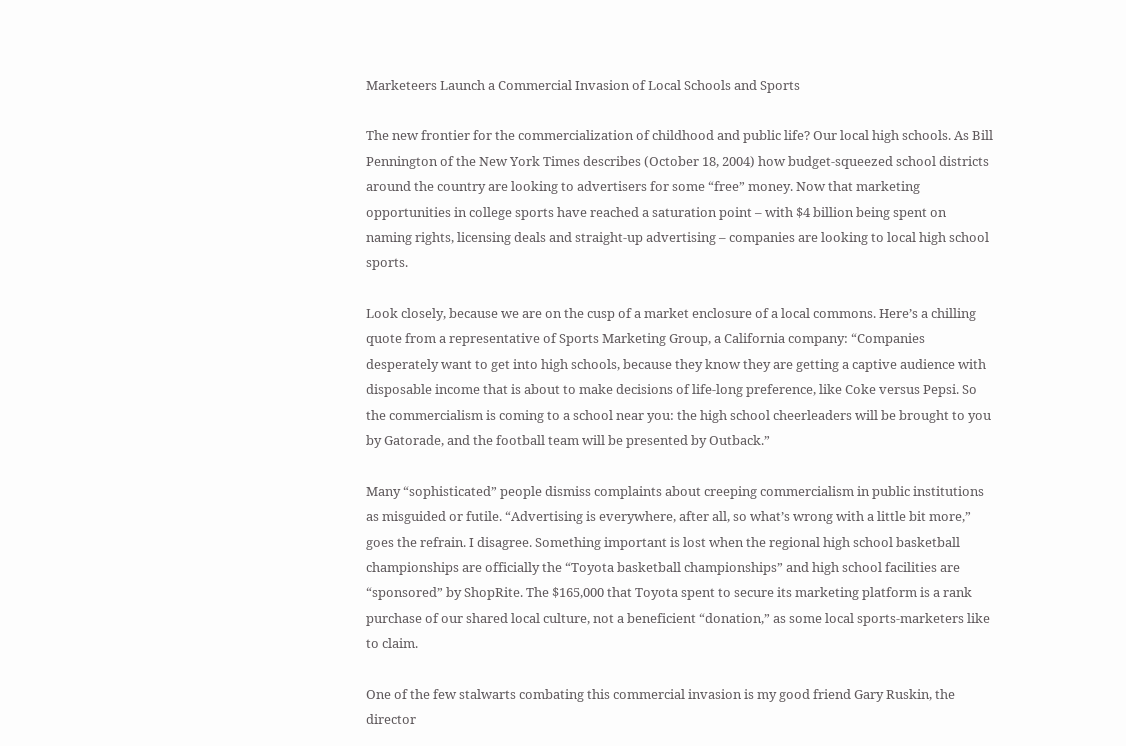Marketeers Launch a Commercial Invasion of Local Schools and Sports

The new frontier for the commercialization of childhood and public life? Our local high schools. As Bill Pennington of the New York Times describes (October 18, 2004) how budget-squeezed school districts around the country are looking to advertisers for some “free” money. Now that marketing opportunities in college sports have reached a saturation point – with $4 billion being spent on naming rights, licensing deals and straight-up advertising – companies are looking to local high school sports.

Look closely, because we are on the cusp of a market enclosure of a local commons. Here’s a chilling quote from a representative of Sports Marketing Group, a California company: “Companies desperately want to get into high schools, because they know they are getting a captive audience with disposable income that is about to make decisions of life-long preference, like Coke versus Pepsi. So the commercialism is coming to a school near you: the high school cheerleaders will be brought to you by Gatorade, and the football team will be presented by Outback.”

Many “sophisticated” people dismiss complaints about creeping commercialism in public institutions as misguided or futile. “Advertising is everywhere, after all, so what’s wrong with a little bit more,” goes the refrain. I disagree. Something important is lost when the regional high school basketball championships are officially the “Toyota basketball championships” and high school facilities are “sponsored” by ShopRite. The $165,000 that Toyota spent to secure its marketing platform is a rank purchase of our shared local culture, not a beneficient “donation,” as some local sports-marketers like to claim.

One of the few stalwarts combating this commercial invasion is my good friend Gary Ruskin, the director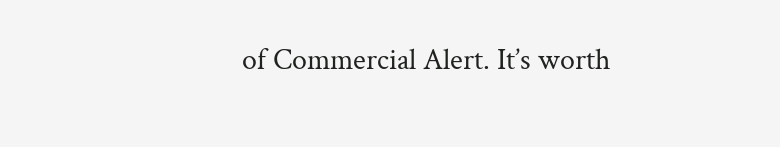of Commercial Alert. It’s worth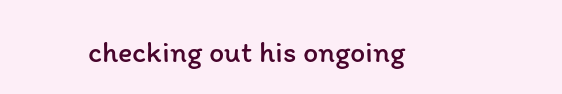checking out his ongoing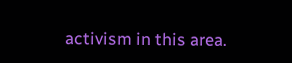activism in this area.